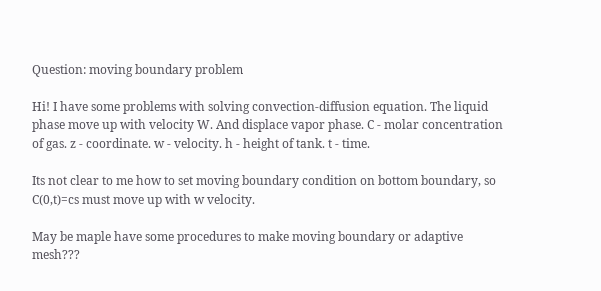Question: moving boundary problem

Hi! I have some problems with solving convection-diffusion equation. The liquid phase move up with velocity W. And displace vapor phase. C - molar concentration of gas. z - coordinate. w - velocity. h - height of tank. t - time.

Its not clear to me how to set moving boundary condition on bottom boundary, so C(0,t)=cs must move up with w velocity.

May be maple have some procedures to make moving boundary or adaptive mesh???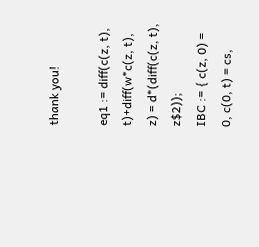thank you!

eq1 := diff(c(z, t), t)+diff(w*c(z, t), z) = d*(diff(c(z, t), z$2));
IBC := { c(z, 0) = 0, c(0, t) = cs,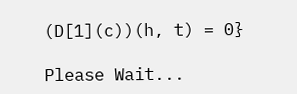(D[1](c))(h, t) = 0}

Please Wait...